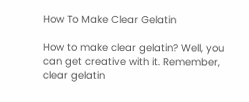How To Make Clear Gelatin

How to make clear gelatin? Well, you can get creative with it. Remember, clear gelatin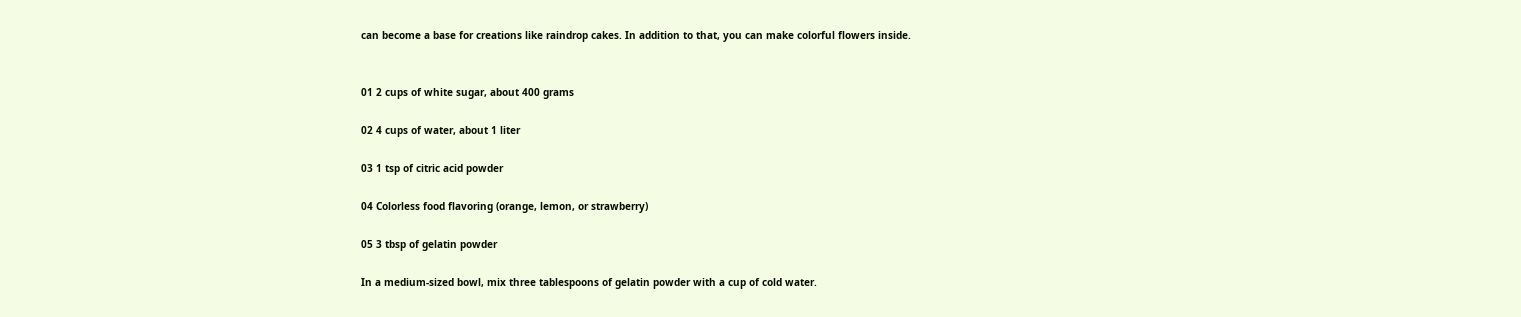can become a base for creations like raindrop cakes. In addition to that, you can make colorful flowers inside.


01 2 cups of white sugar, about 400 grams

02 4 cups of water, about 1 liter

03 1 tsp of citric acid powder

04 Colorless food flavoring (orange, lemon, or strawberry)

05 3 tbsp of gelatin powder

In a medium-sized bowl, mix three tablespoons of gelatin powder with a cup of cold water.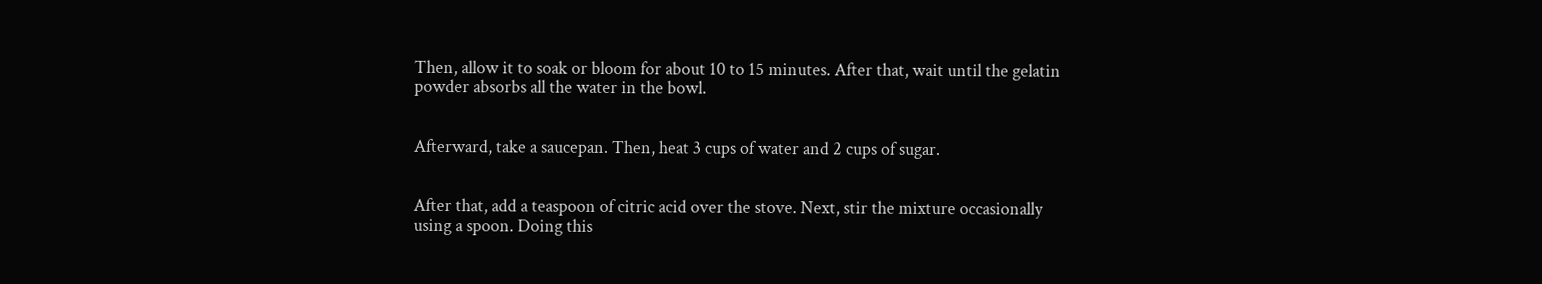Then, allow it to soak or bloom for about 10 to 15 minutes. After that, wait until the gelatin powder absorbs all the water in the bowl.


Afterward, take a saucepan. Then, heat 3 cups of water and 2 cups of sugar.


After that, add a teaspoon of citric acid over the stove. Next, stir the mixture occasionally using a spoon. Doing this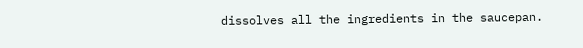dissolves all the ingredients in the saucepan.